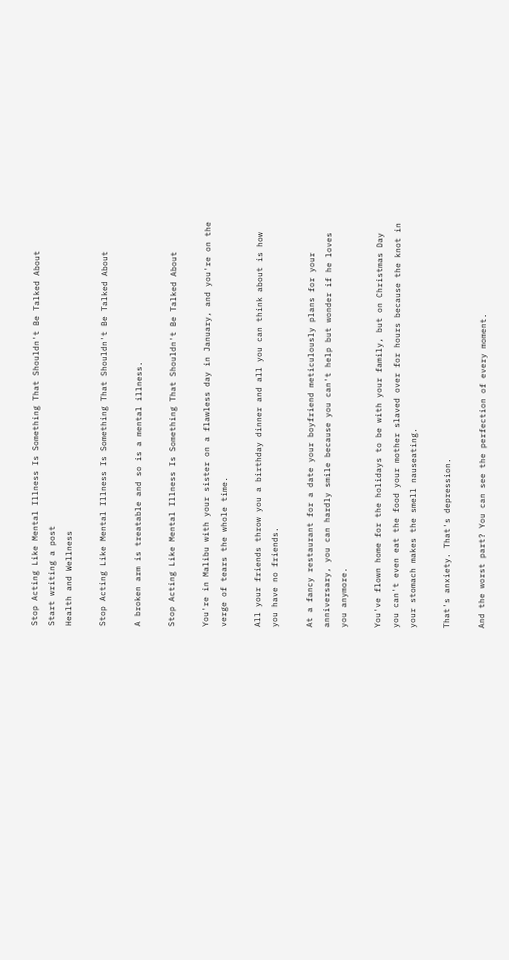Stop Acting Like Mental Illness Is Something That Shouldn't Be Talked About
Start writing a post
Health and Wellness

Stop Acting Like Mental Illness Is Something That Shouldn't Be Talked About

A broken arm is treatable and so is a mental illness.

Stop Acting Like Mental Illness Is Something That Shouldn't Be Talked About

You're in Malibu with your sister on a flawless day in January, and you're on the verge of tears the whole time.

All your friends throw you a birthday dinner and all you can think about is how you have no friends.

At a fancy restaurant for a date your boyfriend meticulously plans for your anniversary, you can hardly smile because you can't help but wonder if he loves you anymore.

You've flown home for the holidays to be with your family, but on Christmas Day you can't even eat the food your mother slaved over for hours because the knot in your stomach makes the smell nauseating.

That's anxiety. That's depression.

And the worst part? You can see the perfection of every moment.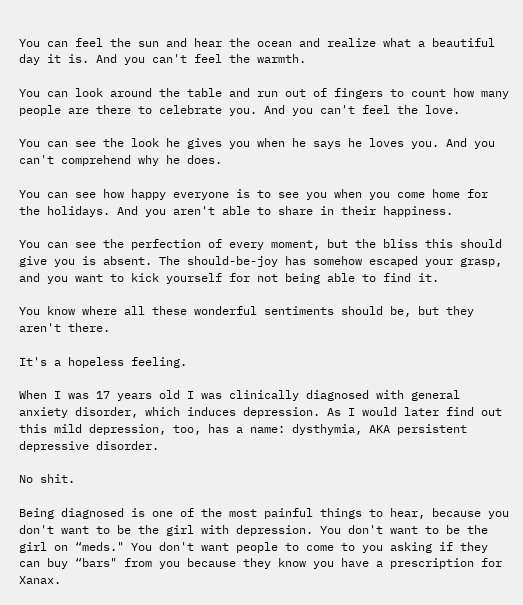You can feel the sun and hear the ocean and realize what a beautiful day it is. And you can't feel the warmth.

You can look around the table and run out of fingers to count how many people are there to celebrate you. And you can't feel the love.

You can see the look he gives you when he says he loves you. And you can't comprehend why he does.

You can see how happy everyone is to see you when you come home for the holidays. And you aren't able to share in their happiness.

You can see the perfection of every moment, but the bliss this should give you is absent. The should-be-joy has somehow escaped your grasp, and you want to kick yourself for not being able to find it.

You know where all these wonderful sentiments should be, but they aren't there.

It's a hopeless feeling.

When I was 17 years old I was clinically diagnosed with general anxiety disorder, which induces depression. As I would later find out this mild depression, too, has a name: dysthymia, AKA persistent depressive disorder.

No shit.

Being diagnosed is one of the most painful things to hear, because you don't want to be the girl with depression. You don't want to be the girl on “meds." You don't want people to come to you asking if they can buy “bars" from you because they know you have a prescription for Xanax.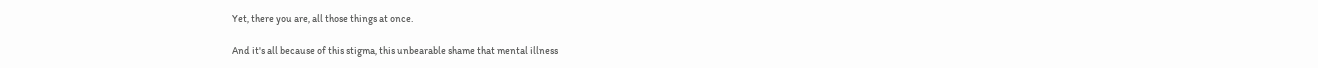Yet, there you are, all those things at once.

And it's all because of this stigma, this unbearable shame that mental illness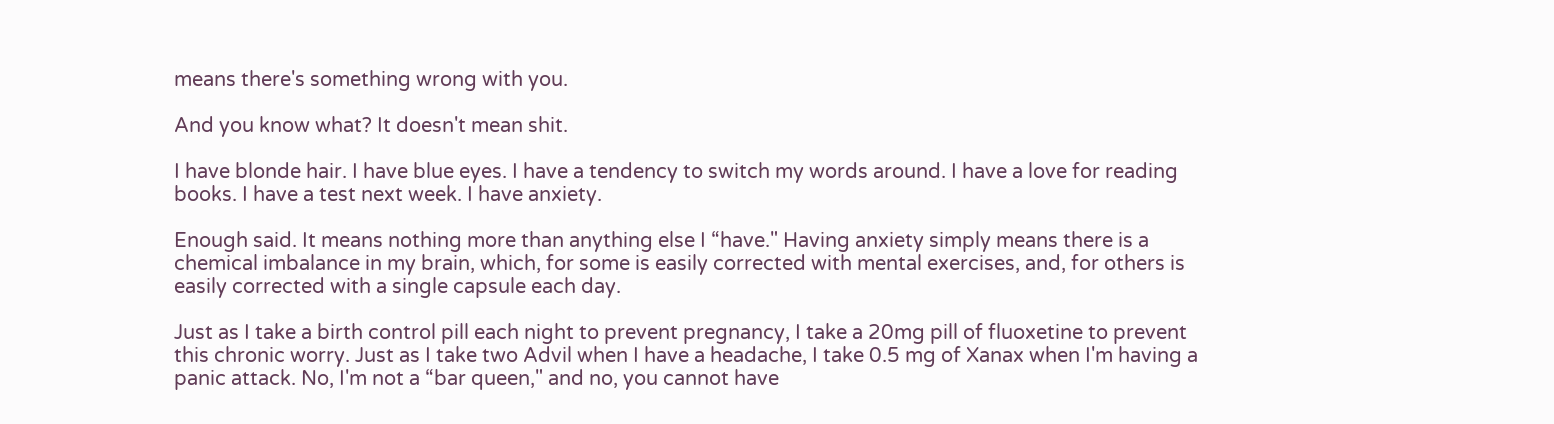means there's something wrong with you.

And you know what? It doesn't mean shit.

I have blonde hair. I have blue eyes. I have a tendency to switch my words around. I have a love for reading books. I have a test next week. I have anxiety.

Enough said. It means nothing more than anything else I “have." Having anxiety simply means there is a chemical imbalance in my brain, which, for some is easily corrected with mental exercises, and, for others is easily corrected with a single capsule each day.

Just as I take a birth control pill each night to prevent pregnancy, I take a 20mg pill of fluoxetine to prevent this chronic worry. Just as I take two Advil when I have a headache, I take 0.5 mg of Xanax when I'm having a panic attack. No, I'm not a “bar queen," and no, you cannot have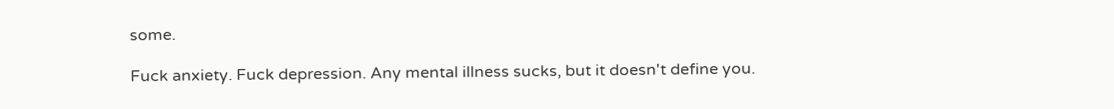some.

Fuck anxiety. Fuck depression. Any mental illness sucks, but it doesn't define you.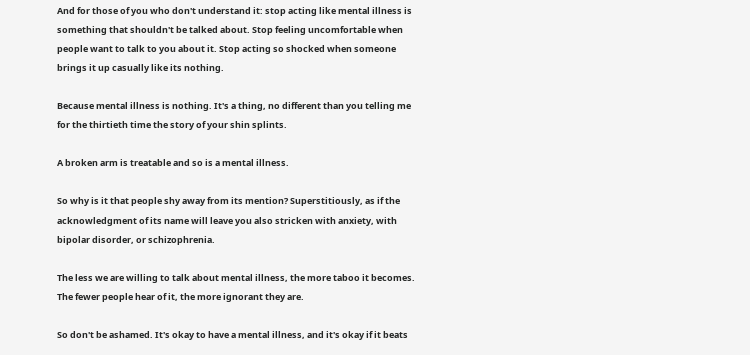And for those of you who don't understand it: stop acting like mental illness is something that shouldn't be talked about. Stop feeling uncomfortable when people want to talk to you about it. Stop acting so shocked when someone brings it up casually like its nothing.

Because mental illness is nothing. It's a thing, no different than you telling me for the thirtieth time the story of your shin splints.

A broken arm is treatable and so is a mental illness.

So why is it that people shy away from its mention? Superstitiously, as if the acknowledgment of its name will leave you also stricken with anxiety, with bipolar disorder, or schizophrenia.

The less we are willing to talk about mental illness, the more taboo it becomes. The fewer people hear of it, the more ignorant they are.

So don't be ashamed. It's okay to have a mental illness, and it's okay if it beats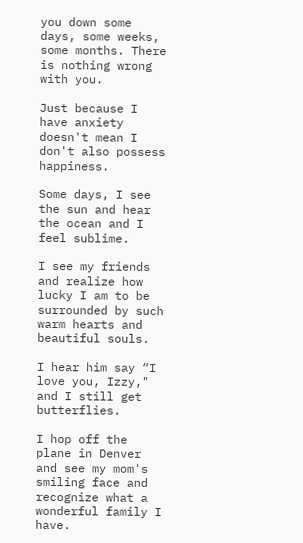you down some days, some weeks, some months. There is nothing wrong with you.

Just because I have anxiety doesn't mean I don't also possess happiness.

Some days, I see the sun and hear the ocean and I feel sublime.

I see my friends and realize how lucky I am to be surrounded by such warm hearts and beautiful souls.

I hear him say “I love you, Izzy," and I still get butterflies.

I hop off the plane in Denver and see my mom's smiling face and recognize what a wonderful family I have.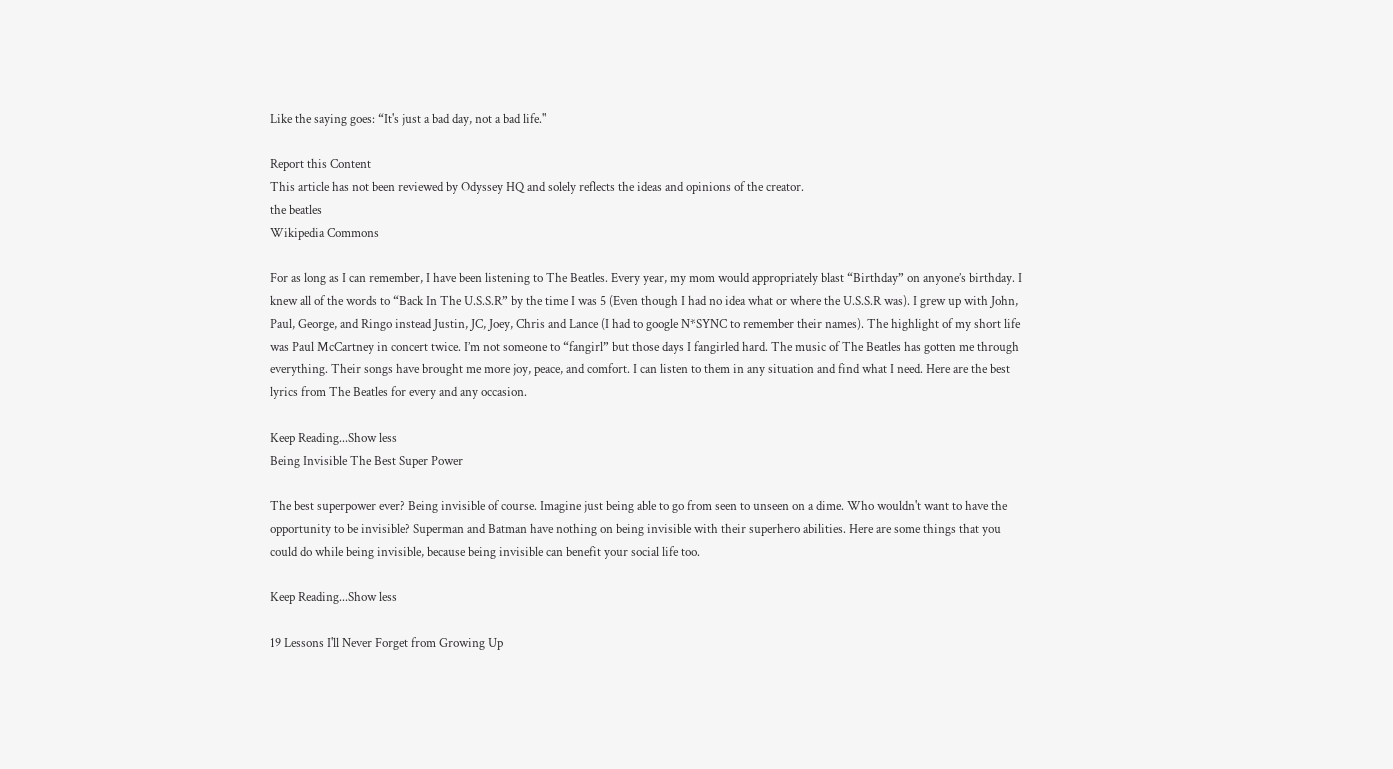Like the saying goes: “It's just a bad day, not a bad life."

Report this Content
This article has not been reviewed by Odyssey HQ and solely reflects the ideas and opinions of the creator.
the beatles
Wikipedia Commons

For as long as I can remember, I have been listening to The Beatles. Every year, my mom would appropriately blast “Birthday” on anyone’s birthday. I knew all of the words to “Back In The U.S.S.R” by the time I was 5 (Even though I had no idea what or where the U.S.S.R was). I grew up with John, Paul, George, and Ringo instead Justin, JC, Joey, Chris and Lance (I had to google N*SYNC to remember their names). The highlight of my short life was Paul McCartney in concert twice. I’m not someone to “fangirl” but those days I fangirled hard. The music of The Beatles has gotten me through everything. Their songs have brought me more joy, peace, and comfort. I can listen to them in any situation and find what I need. Here are the best lyrics from The Beatles for every and any occasion.

Keep Reading...Show less
Being Invisible The Best Super Power

The best superpower ever? Being invisible of course. Imagine just being able to go from seen to unseen on a dime. Who wouldn't want to have the opportunity to be invisible? Superman and Batman have nothing on being invisible with their superhero abilities. Here are some things that you could do while being invisible, because being invisible can benefit your social life too.

Keep Reading...Show less

19 Lessons I'll Never Forget from Growing Up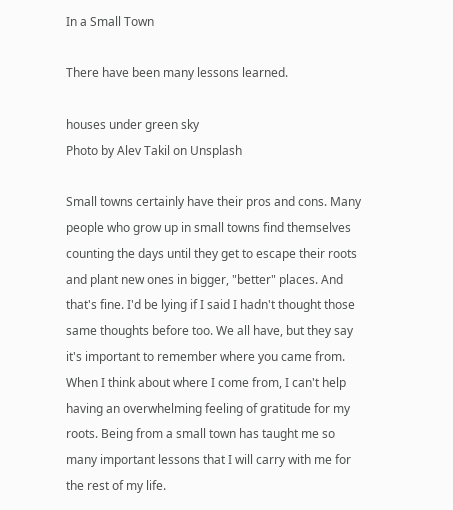In a Small Town

There have been many lessons learned.

houses under green sky
Photo by Alev Takil on Unsplash

Small towns certainly have their pros and cons. Many people who grow up in small towns find themselves counting the days until they get to escape their roots and plant new ones in bigger, "better" places. And that's fine. I'd be lying if I said I hadn't thought those same thoughts before too. We all have, but they say it's important to remember where you came from. When I think about where I come from, I can't help having an overwhelming feeling of gratitude for my roots. Being from a small town has taught me so many important lessons that I will carry with me for the rest of my life.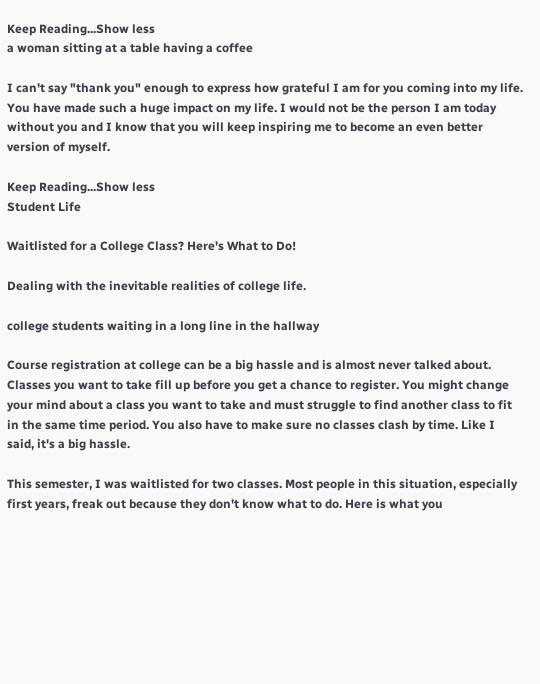Keep Reading...Show less
a woman sitting at a table having a coffee

I can't say "thank you" enough to express how grateful I am for you coming into my life. You have made such a huge impact on my life. I would not be the person I am today without you and I know that you will keep inspiring me to become an even better version of myself.

Keep Reading...Show less
Student Life

Waitlisted for a College Class? Here's What to Do!

Dealing with the inevitable realities of college life.

college students waiting in a long line in the hallway

Course registration at college can be a big hassle and is almost never talked about. Classes you want to take fill up before you get a chance to register. You might change your mind about a class you want to take and must struggle to find another class to fit in the same time period. You also have to make sure no classes clash by time. Like I said, it's a big hassle.

This semester, I was waitlisted for two classes. Most people in this situation, especially first years, freak out because they don't know what to do. Here is what you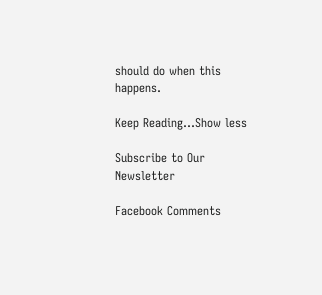should do when this happens.

Keep Reading...Show less

Subscribe to Our Newsletter

Facebook Comments